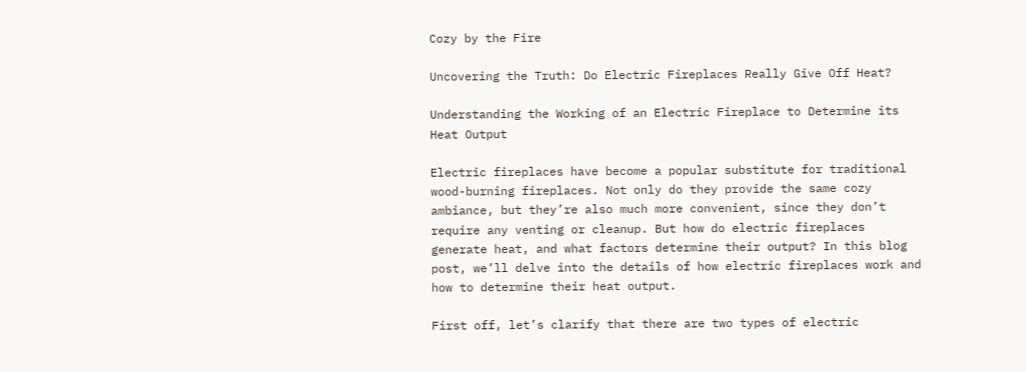Cozy by the Fire

Uncovering the Truth: Do Electric Fireplaces Really Give Off Heat?

Understanding the Working of an Electric Fireplace to Determine its Heat Output

Electric fireplaces have become a popular substitute for traditional wood-burning fireplaces. Not only do they provide the same cozy ambiance, but they’re also much more convenient, since they don’t require any venting or cleanup. But how do electric fireplaces generate heat, and what factors determine their output? In this blog post, we’ll delve into the details of how electric fireplaces work and how to determine their heat output.

First off, let’s clarify that there are two types of electric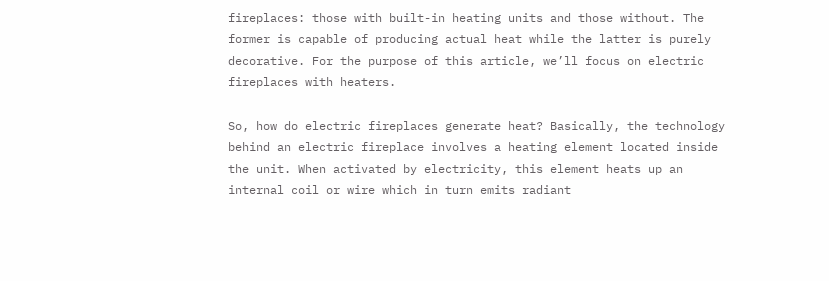fireplaces: those with built-in heating units and those without. The former is capable of producing actual heat while the latter is purely decorative. For the purpose of this article, we’ll focus on electric fireplaces with heaters.

So, how do electric fireplaces generate heat? Basically, the technology behind an electric fireplace involves a heating element located inside the unit. When activated by electricity, this element heats up an internal coil or wire which in turn emits radiant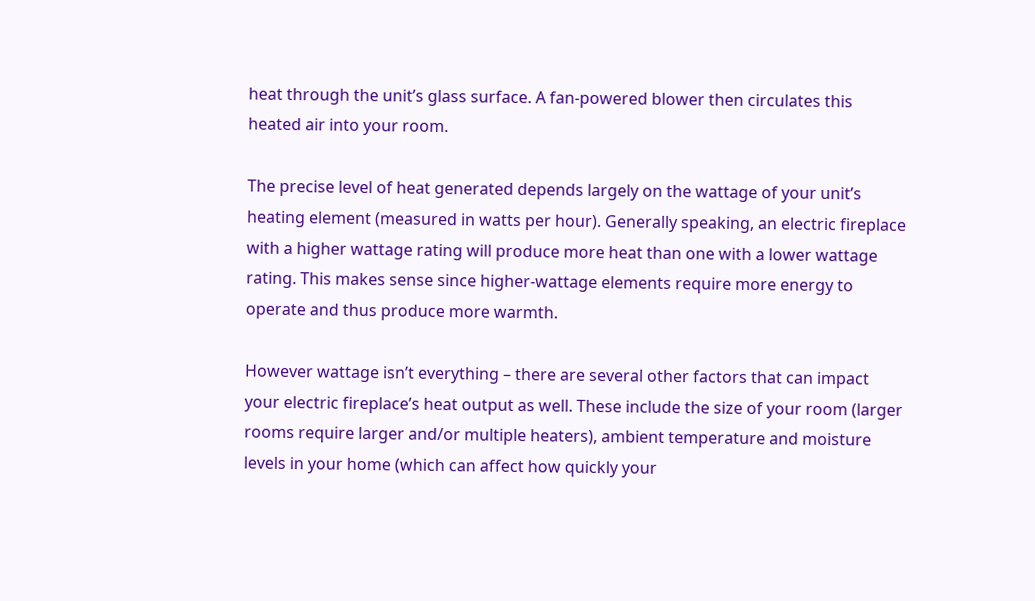heat through the unit’s glass surface. A fan-powered blower then circulates this heated air into your room.

The precise level of heat generated depends largely on the wattage of your unit’s heating element (measured in watts per hour). Generally speaking, an electric fireplace with a higher wattage rating will produce more heat than one with a lower wattage rating. This makes sense since higher-wattage elements require more energy to operate and thus produce more warmth.

However wattage isn’t everything – there are several other factors that can impact your electric fireplace’s heat output as well. These include the size of your room (larger rooms require larger and/or multiple heaters), ambient temperature and moisture levels in your home (which can affect how quickly your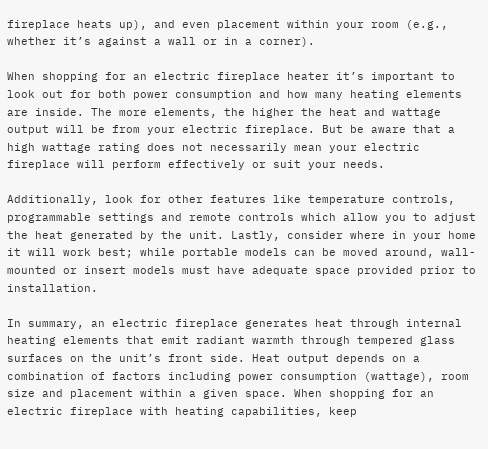fireplace heats up), and even placement within your room (e.g., whether it’s against a wall or in a corner).

When shopping for an electric fireplace heater it’s important to look out for both power consumption and how many heating elements are inside. The more elements, the higher the heat and wattage output will be from your electric fireplace. But be aware that a high wattage rating does not necessarily mean your electric fireplace will perform effectively or suit your needs.

Additionally, look for other features like temperature controls, programmable settings and remote controls which allow you to adjust the heat generated by the unit. Lastly, consider where in your home it will work best; while portable models can be moved around, wall-mounted or insert models must have adequate space provided prior to installation.

In summary, an electric fireplace generates heat through internal heating elements that emit radiant warmth through tempered glass surfaces on the unit’s front side. Heat output depends on a combination of factors including power consumption (wattage), room size and placement within a given space. When shopping for an electric fireplace with heating capabilities, keep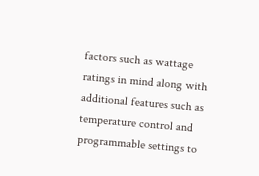factors such as wattage ratings in mind along with additional features such as temperature control and programmable settings to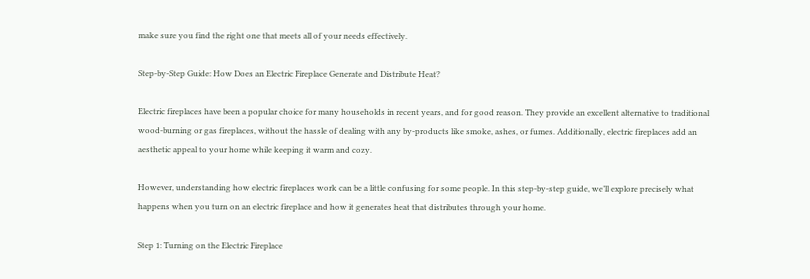make sure you find the right one that meets all of your needs effectively.

Step-by-Step Guide: How Does an Electric Fireplace Generate and Distribute Heat?

Electric fireplaces have been a popular choice for many households in recent years, and for good reason. They provide an excellent alternative to traditional wood-burning or gas fireplaces, without the hassle of dealing with any by-products like smoke, ashes, or fumes. Additionally, electric fireplaces add an aesthetic appeal to your home while keeping it warm and cozy.

However, understanding how electric fireplaces work can be a little confusing for some people. In this step-by-step guide, we’ll explore precisely what happens when you turn on an electric fireplace and how it generates heat that distributes through your home.

Step 1: Turning on the Electric Fireplace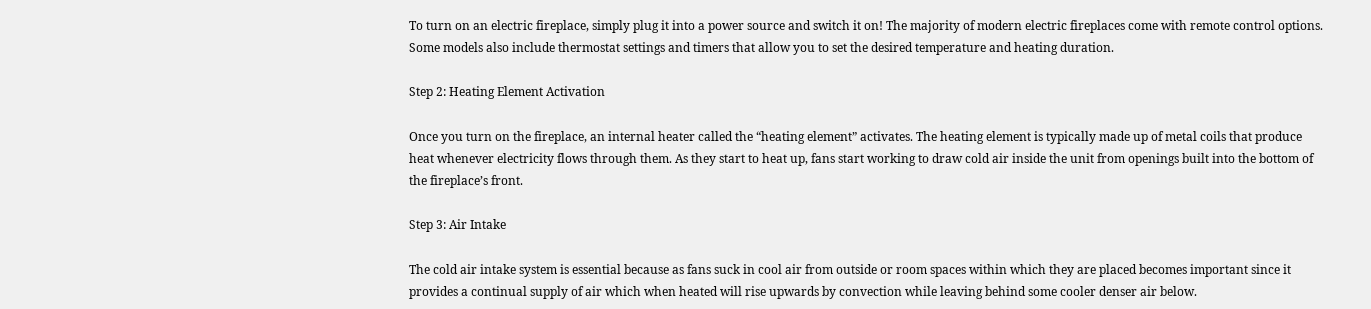To turn on an electric fireplace, simply plug it into a power source and switch it on! The majority of modern electric fireplaces come with remote control options. Some models also include thermostat settings and timers that allow you to set the desired temperature and heating duration.

Step 2: Heating Element Activation

Once you turn on the fireplace, an internal heater called the “heating element” activates. The heating element is typically made up of metal coils that produce heat whenever electricity flows through them. As they start to heat up, fans start working to draw cold air inside the unit from openings built into the bottom of the fireplace’s front.

Step 3: Air Intake

The cold air intake system is essential because as fans suck in cool air from outside or room spaces within which they are placed becomes important since it provides a continual supply of air which when heated will rise upwards by convection while leaving behind some cooler denser air below.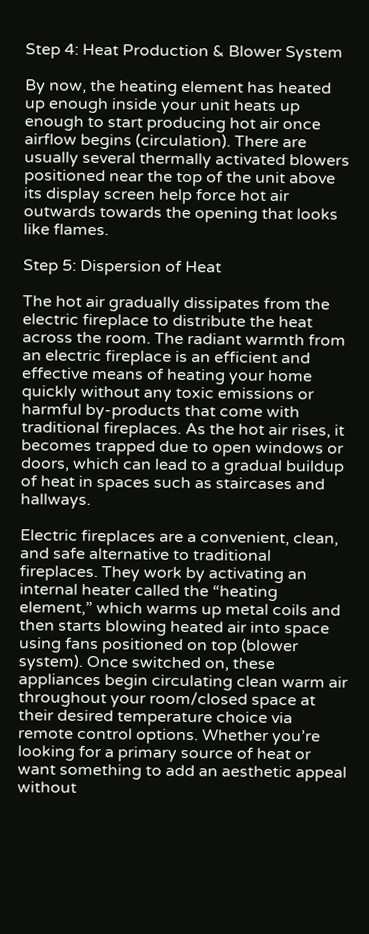Step 4: Heat Production & Blower System

By now, the heating element has heated up enough inside your unit heats up enough to start producing hot air once airflow begins (circulation). There are usually several thermally activated blowers positioned near the top of the unit above its display screen help force hot air outwards towards the opening that looks like flames.

Step 5: Dispersion of Heat

The hot air gradually dissipates from the electric fireplace to distribute the heat across the room. The radiant warmth from an electric fireplace is an efficient and effective means of heating your home quickly without any toxic emissions or harmful by-products that come with traditional fireplaces. As the hot air rises, it becomes trapped due to open windows or doors, which can lead to a gradual buildup of heat in spaces such as staircases and hallways.

Electric fireplaces are a convenient, clean, and safe alternative to traditional fireplaces. They work by activating an internal heater called the “heating element,” which warms up metal coils and then starts blowing heated air into space using fans positioned on top (blower system). Once switched on, these appliances begin circulating clean warm air throughout your room/closed space at their desired temperature choice via remote control options. Whether you’re looking for a primary source of heat or want something to add an aesthetic appeal without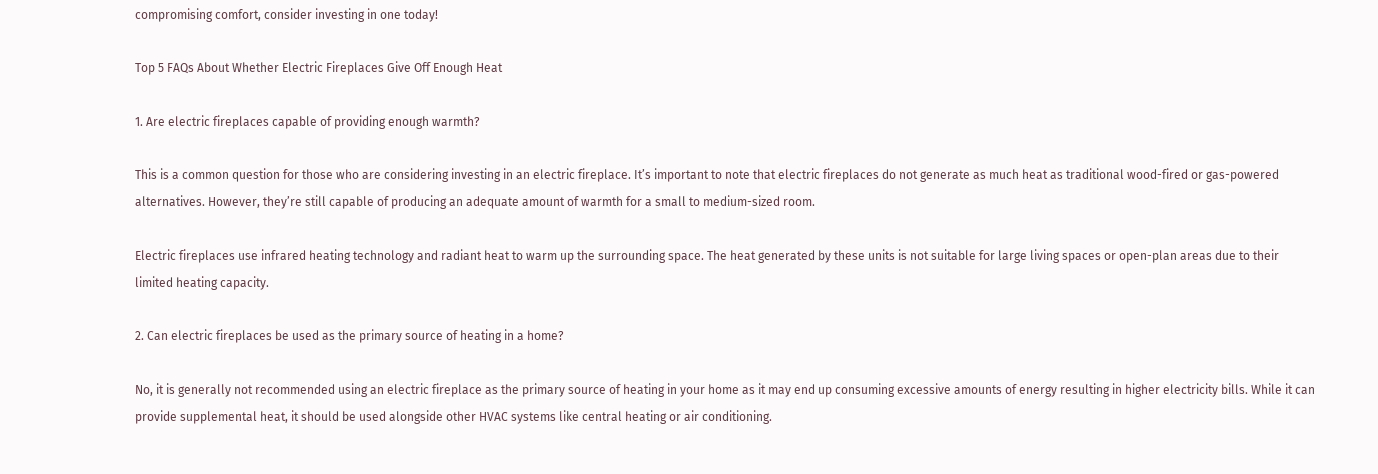compromising comfort, consider investing in one today!

Top 5 FAQs About Whether Electric Fireplaces Give Off Enough Heat

1. Are electric fireplaces capable of providing enough warmth?

This is a common question for those who are considering investing in an electric fireplace. It’s important to note that electric fireplaces do not generate as much heat as traditional wood-fired or gas-powered alternatives. However, they’re still capable of producing an adequate amount of warmth for a small to medium-sized room.

Electric fireplaces use infrared heating technology and radiant heat to warm up the surrounding space. The heat generated by these units is not suitable for large living spaces or open-plan areas due to their limited heating capacity.

2. Can electric fireplaces be used as the primary source of heating in a home?

No, it is generally not recommended using an electric fireplace as the primary source of heating in your home as it may end up consuming excessive amounts of energy resulting in higher electricity bills. While it can provide supplemental heat, it should be used alongside other HVAC systems like central heating or air conditioning.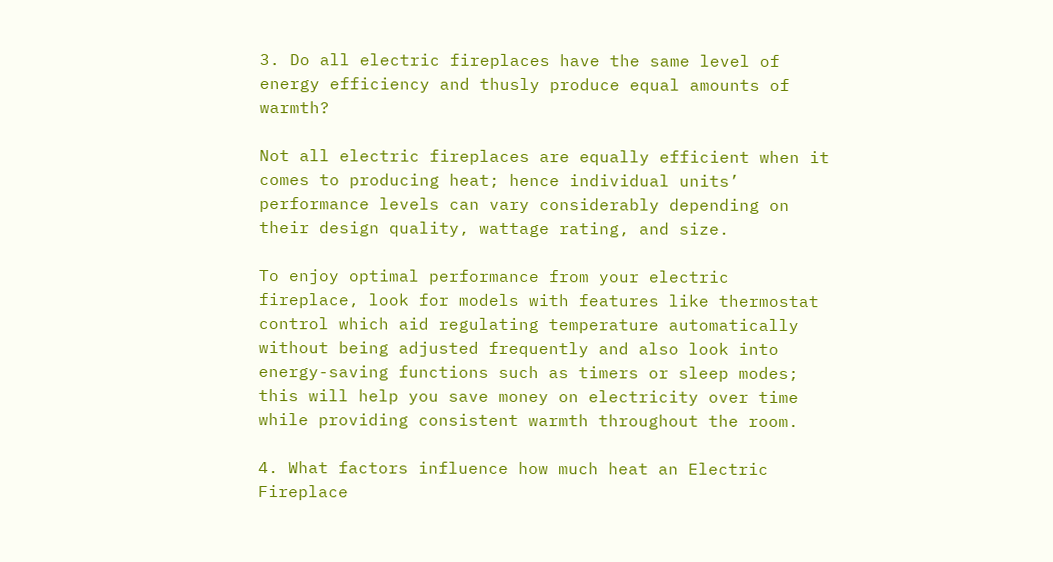3. Do all electric fireplaces have the same level of energy efficiency and thusly produce equal amounts of warmth?

Not all electric fireplaces are equally efficient when it comes to producing heat; hence individual units’ performance levels can vary considerably depending on their design quality, wattage rating, and size.

To enjoy optimal performance from your electric fireplace, look for models with features like thermostat control which aid regulating temperature automatically without being adjusted frequently and also look into energy-saving functions such as timers or sleep modes; this will help you save money on electricity over time while providing consistent warmth throughout the room.

4. What factors influence how much heat an Electric Fireplace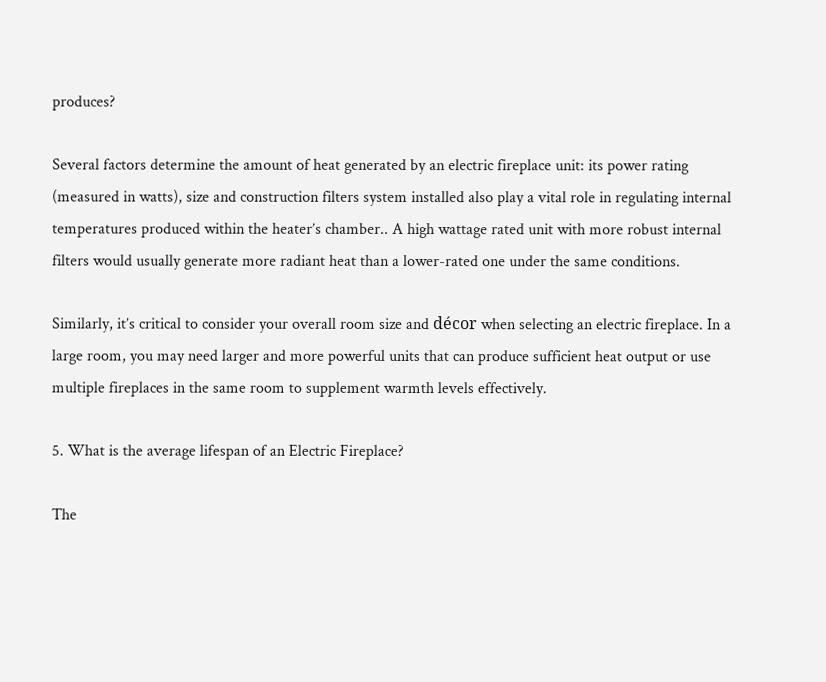produces?

Several factors determine the amount of heat generated by an electric fireplace unit: its power rating (measured in watts), size and construction filters system installed also play a vital role in regulating internal temperatures produced within the heater’s chamber.. A high wattage rated unit with more robust internal filters would usually generate more radiant heat than a lower-rated one under the same conditions.

Similarly, it’s critical to consider your overall room size and décor when selecting an electric fireplace. In a large room, you may need larger and more powerful units that can produce sufficient heat output or use multiple fireplaces in the same room to supplement warmth levels effectively.

5. What is the average lifespan of an Electric Fireplace?

The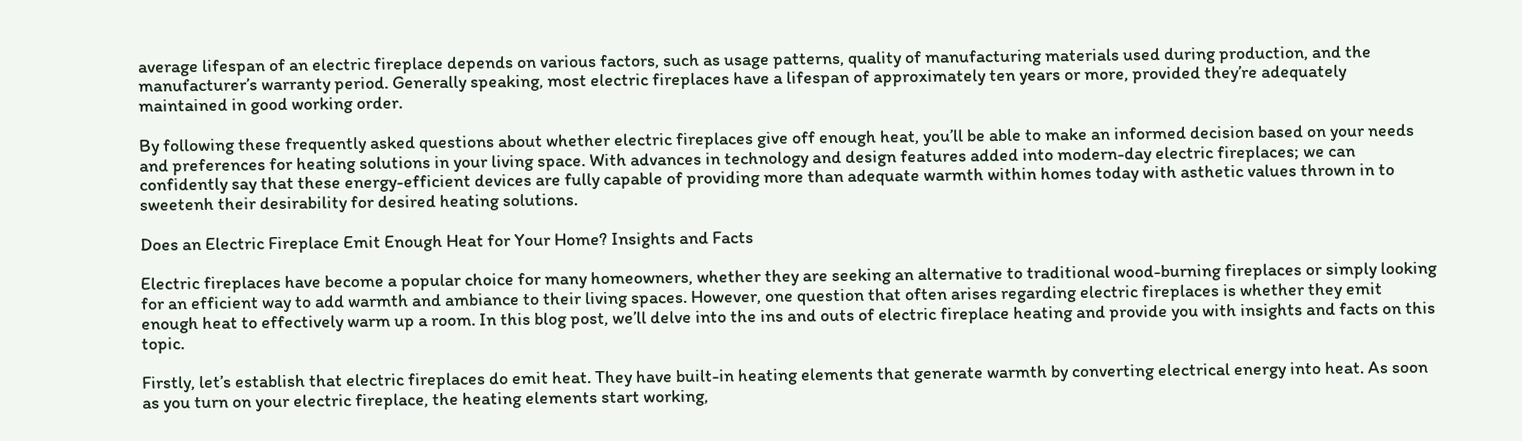average lifespan of an electric fireplace depends on various factors, such as usage patterns, quality of manufacturing materials used during production, and the manufacturer’s warranty period. Generally speaking, most electric fireplaces have a lifespan of approximately ten years or more, provided they’re adequately maintained in good working order.

By following these frequently asked questions about whether electric fireplaces give off enough heat, you’ll be able to make an informed decision based on your needs and preferences for heating solutions in your living space. With advances in technology and design features added into modern-day electric fireplaces; we can confidently say that these energy-efficient devices are fully capable of providing more than adequate warmth within homes today with asthetic values thrown in to sweetenh their desirability for desired heating solutions.

Does an Electric Fireplace Emit Enough Heat for Your Home? Insights and Facts

Electric fireplaces have become a popular choice for many homeowners, whether they are seeking an alternative to traditional wood-burning fireplaces or simply looking for an efficient way to add warmth and ambiance to their living spaces. However, one question that often arises regarding electric fireplaces is whether they emit enough heat to effectively warm up a room. In this blog post, we’ll delve into the ins and outs of electric fireplace heating and provide you with insights and facts on this topic.

Firstly, let’s establish that electric fireplaces do emit heat. They have built-in heating elements that generate warmth by converting electrical energy into heat. As soon as you turn on your electric fireplace, the heating elements start working,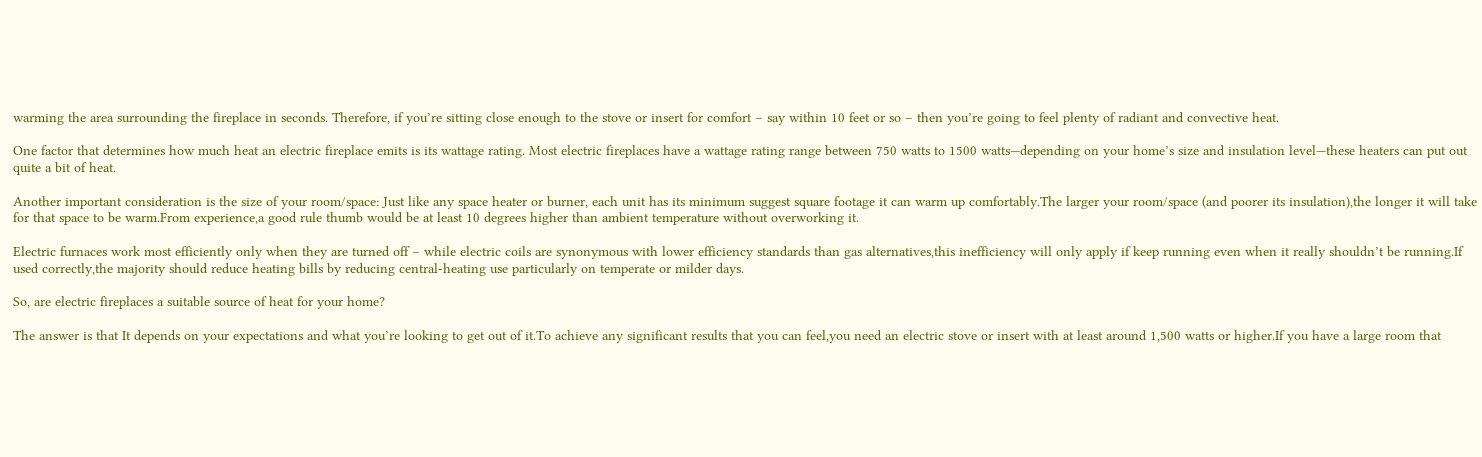warming the area surrounding the fireplace in seconds. Therefore, if you’re sitting close enough to the stove or insert for comfort – say within 10 feet or so – then you’re going to feel plenty of radiant and convective heat.

One factor that determines how much heat an electric fireplace emits is its wattage rating. Most electric fireplaces have a wattage rating range between 750 watts to 1500 watts—depending on your home’s size and insulation level—these heaters can put out quite a bit of heat.

Another important consideration is the size of your room/space: Just like any space heater or burner, each unit has its minimum suggest square footage it can warm up comfortably.The larger your room/space (and poorer its insulation),the longer it will take for that space to be warm.From experience,a good rule thumb would be at least 10 degrees higher than ambient temperature without overworking it.

Electric furnaces work most efficiently only when they are turned off – while electric coils are synonymous with lower efficiency standards than gas alternatives,this inefficiency will only apply if keep running even when it really shouldn’t be running.If used correctly,the majority should reduce heating bills by reducing central-heating use particularly on temperate or milder days.

So, are electric fireplaces a suitable source of heat for your home?

The answer is that It depends on your expectations and what you’re looking to get out of it.To achieve any significant results that you can feel,you need an electric stove or insert with at least around 1,500 watts or higher.If you have a large room that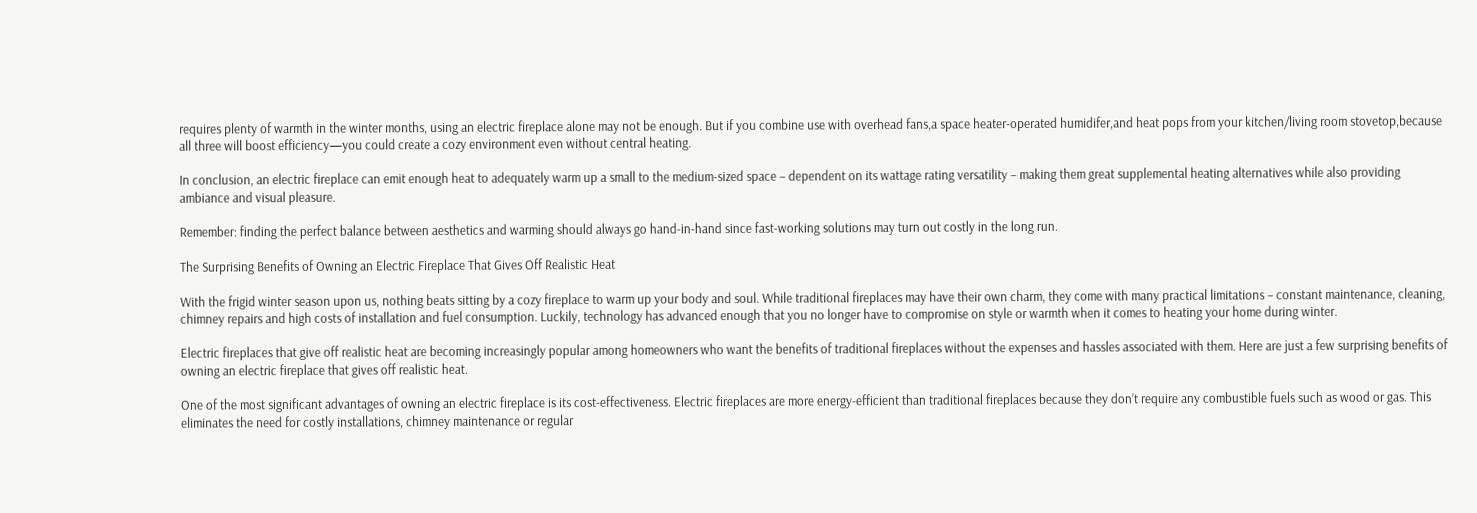requires plenty of warmth in the winter months, using an electric fireplace alone may not be enough. But if you combine use with overhead fans,a space heater-operated humidifer,and heat pops from your kitchen/living room stovetop,because all three will boost efficiency—you could create a cozy environment even without central heating.

In conclusion, an electric fireplace can emit enough heat to adequately warm up a small to the medium-sized space – dependent on its wattage rating versatility – making them great supplemental heating alternatives while also providing ambiance and visual pleasure.

Remember: finding the perfect balance between aesthetics and warming should always go hand-in-hand since fast-working solutions may turn out costly in the long run.

The Surprising Benefits of Owning an Electric Fireplace That Gives Off Realistic Heat

With the frigid winter season upon us, nothing beats sitting by a cozy fireplace to warm up your body and soul. While traditional fireplaces may have their own charm, they come with many practical limitations – constant maintenance, cleaning, chimney repairs and high costs of installation and fuel consumption. Luckily, technology has advanced enough that you no longer have to compromise on style or warmth when it comes to heating your home during winter.

Electric fireplaces that give off realistic heat are becoming increasingly popular among homeowners who want the benefits of traditional fireplaces without the expenses and hassles associated with them. Here are just a few surprising benefits of owning an electric fireplace that gives off realistic heat.

One of the most significant advantages of owning an electric fireplace is its cost-effectiveness. Electric fireplaces are more energy-efficient than traditional fireplaces because they don’t require any combustible fuels such as wood or gas. This eliminates the need for costly installations, chimney maintenance or regular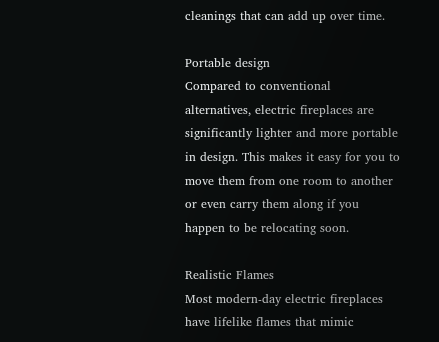cleanings that can add up over time.

Portable design
Compared to conventional alternatives, electric fireplaces are significantly lighter and more portable in design. This makes it easy for you to move them from one room to another or even carry them along if you happen to be relocating soon.

Realistic Flames
Most modern-day electric fireplaces have lifelike flames that mimic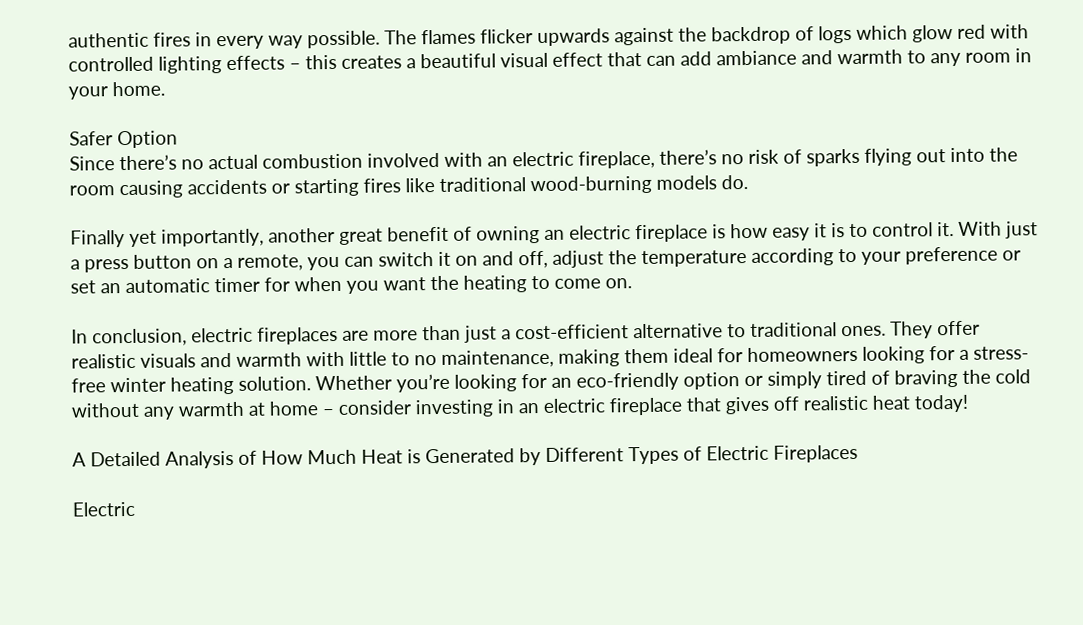authentic fires in every way possible. The flames flicker upwards against the backdrop of logs which glow red with controlled lighting effects – this creates a beautiful visual effect that can add ambiance and warmth to any room in your home.

Safer Option
Since there’s no actual combustion involved with an electric fireplace, there’s no risk of sparks flying out into the room causing accidents or starting fires like traditional wood-burning models do.

Finally yet importantly, another great benefit of owning an electric fireplace is how easy it is to control it. With just a press button on a remote, you can switch it on and off, adjust the temperature according to your preference or set an automatic timer for when you want the heating to come on.

In conclusion, electric fireplaces are more than just a cost-efficient alternative to traditional ones. They offer realistic visuals and warmth with little to no maintenance, making them ideal for homeowners looking for a stress-free winter heating solution. Whether you’re looking for an eco-friendly option or simply tired of braving the cold without any warmth at home – consider investing in an electric fireplace that gives off realistic heat today!

A Detailed Analysis of How Much Heat is Generated by Different Types of Electric Fireplaces

Electric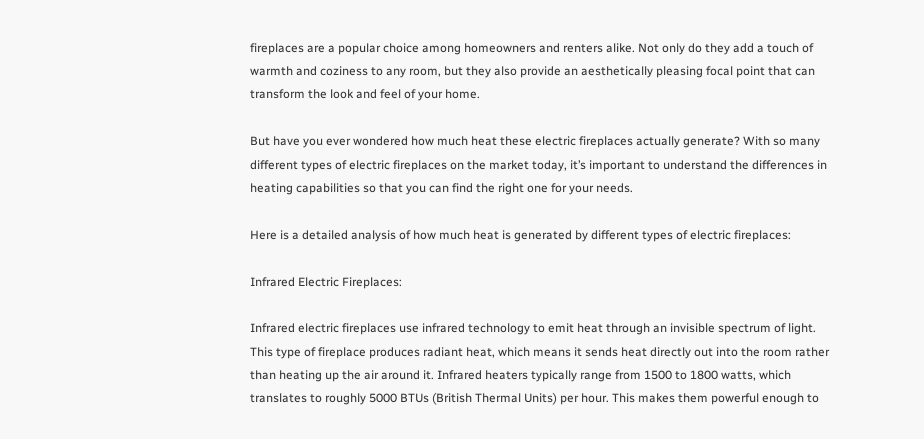fireplaces are a popular choice among homeowners and renters alike. Not only do they add a touch of warmth and coziness to any room, but they also provide an aesthetically pleasing focal point that can transform the look and feel of your home.

But have you ever wondered how much heat these electric fireplaces actually generate? With so many different types of electric fireplaces on the market today, it’s important to understand the differences in heating capabilities so that you can find the right one for your needs.

Here is a detailed analysis of how much heat is generated by different types of electric fireplaces:

Infrared Electric Fireplaces:

Infrared electric fireplaces use infrared technology to emit heat through an invisible spectrum of light. This type of fireplace produces radiant heat, which means it sends heat directly out into the room rather than heating up the air around it. Infrared heaters typically range from 1500 to 1800 watts, which translates to roughly 5000 BTUs (British Thermal Units) per hour. This makes them powerful enough to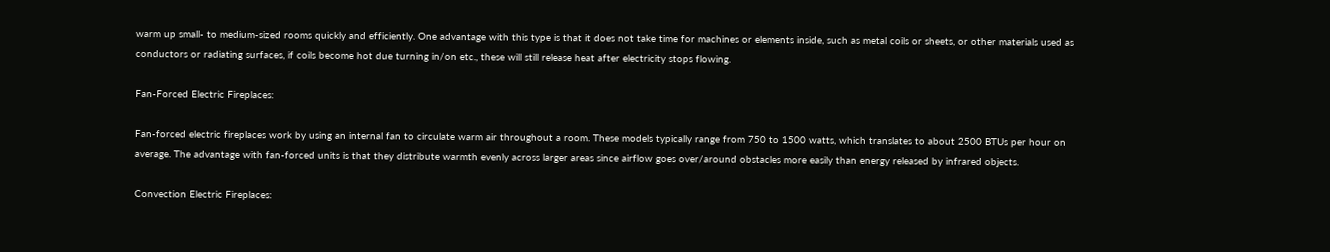warm up small- to medium-sized rooms quickly and efficiently. One advantage with this type is that it does not take time for machines or elements inside, such as metal coils or sheets, or other materials used as conductors or radiating surfaces, if coils become hot due turning in/on etc., these will still release heat after electricity stops flowing.

Fan-Forced Electric Fireplaces:

Fan-forced electric fireplaces work by using an internal fan to circulate warm air throughout a room. These models typically range from 750 to 1500 watts, which translates to about 2500 BTUs per hour on average. The advantage with fan-forced units is that they distribute warmth evenly across larger areas since airflow goes over/around obstacles more easily than energy released by infrared objects.

Convection Electric Fireplaces: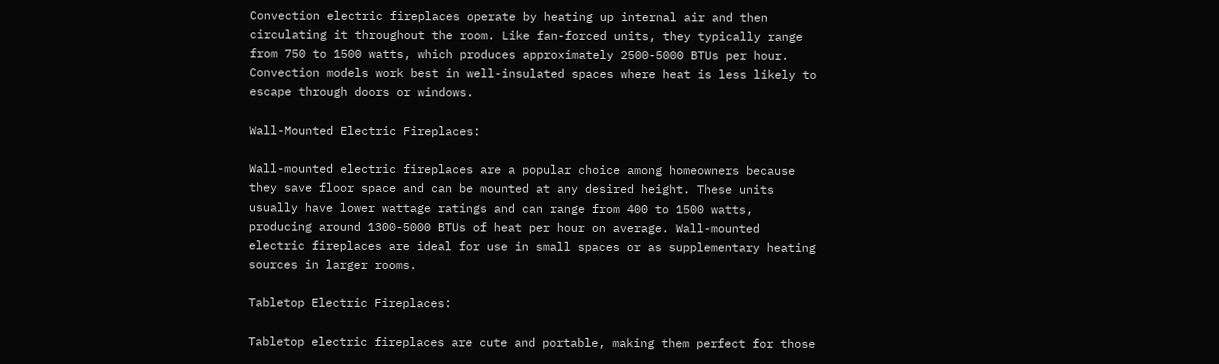Convection electric fireplaces operate by heating up internal air and then circulating it throughout the room. Like fan-forced units, they typically range from 750 to 1500 watts, which produces approximately 2500-5000 BTUs per hour. Convection models work best in well-insulated spaces where heat is less likely to escape through doors or windows.

Wall-Mounted Electric Fireplaces:

Wall-mounted electric fireplaces are a popular choice among homeowners because they save floor space and can be mounted at any desired height. These units usually have lower wattage ratings and can range from 400 to 1500 watts, producing around 1300-5000 BTUs of heat per hour on average. Wall-mounted electric fireplaces are ideal for use in small spaces or as supplementary heating sources in larger rooms.

Tabletop Electric Fireplaces:

Tabletop electric fireplaces are cute and portable, making them perfect for those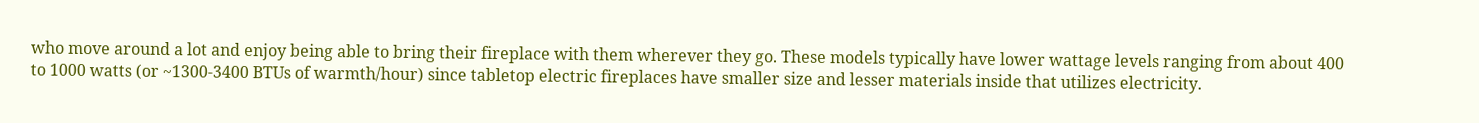who move around a lot and enjoy being able to bring their fireplace with them wherever they go. These models typically have lower wattage levels ranging from about 400 to 1000 watts (or ~1300-3400 BTUs of warmth/hour) since tabletop electric fireplaces have smaller size and lesser materials inside that utilizes electricity.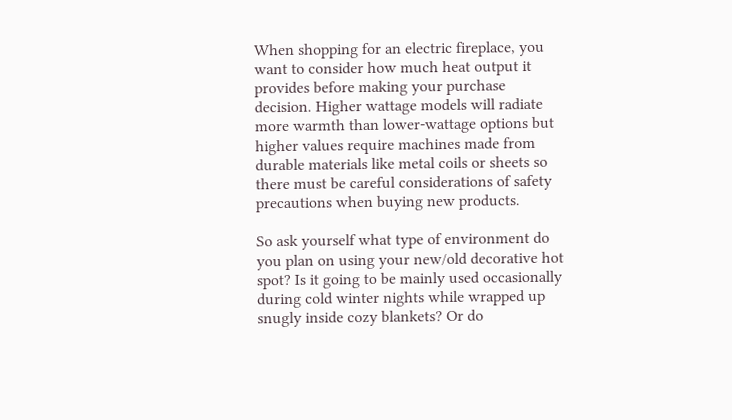When shopping for an electric fireplace, you want to consider how much heat output it provides before making your purchase decision. Higher wattage models will radiate more warmth than lower-wattage options but higher values require machines made from durable materials like metal coils or sheets so there must be careful considerations of safety precautions when buying new products.

So ask yourself what type of environment do you plan on using your new/old decorative hot spot? Is it going to be mainly used occasionally during cold winter nights while wrapped up snugly inside cozy blankets? Or do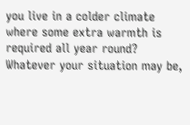you live in a colder climate where some extra warmth is required all year round? Whatever your situation may be,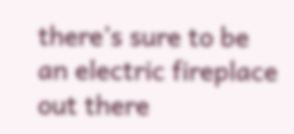there’s sure to be an electric fireplace out there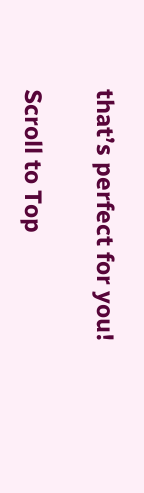that’s perfect for you!

Scroll to Top